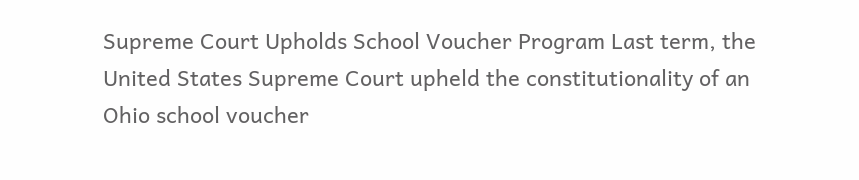Supreme Court Upholds School Voucher Program Last term, the United States Supreme Court upheld the constitutionality of an Ohio school voucher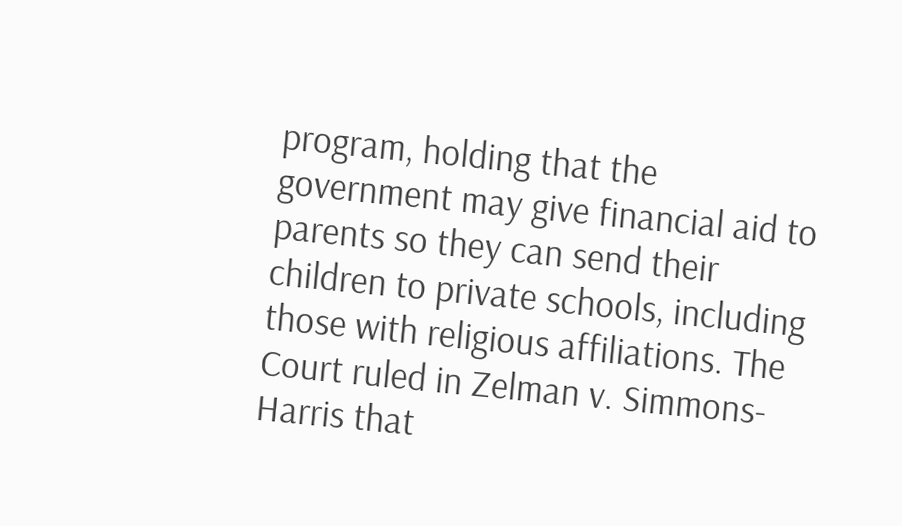program, holding that the government may give financial aid to parents so they can send their children to private schools, including those with religious affiliations. The Court ruled in Zelman v. Simmons-Harris that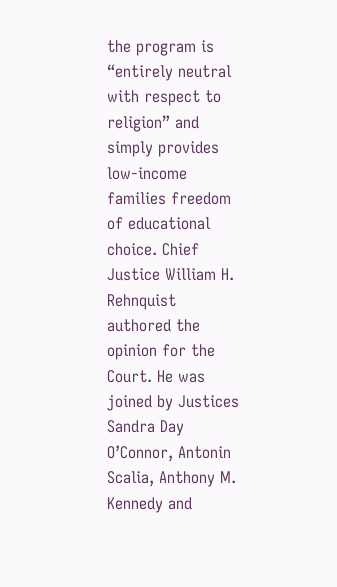the program is “entirely neutral with respect to religion” and simply provides low-income families freedom of educational choice. Chief Justice William H. Rehnquist authored the opinion for the Court. He was joined by Justices Sandra Day O’Connor, Antonin Scalia, Anthony M. Kennedy and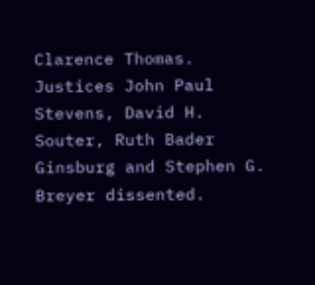Clarence Thomas. Justices John Paul Stevens, David H. Souter, Ruth Bader Ginsburg and Stephen G. Breyer dissented.